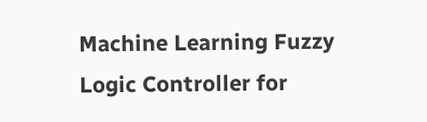Machine Learning Fuzzy Logic Controller for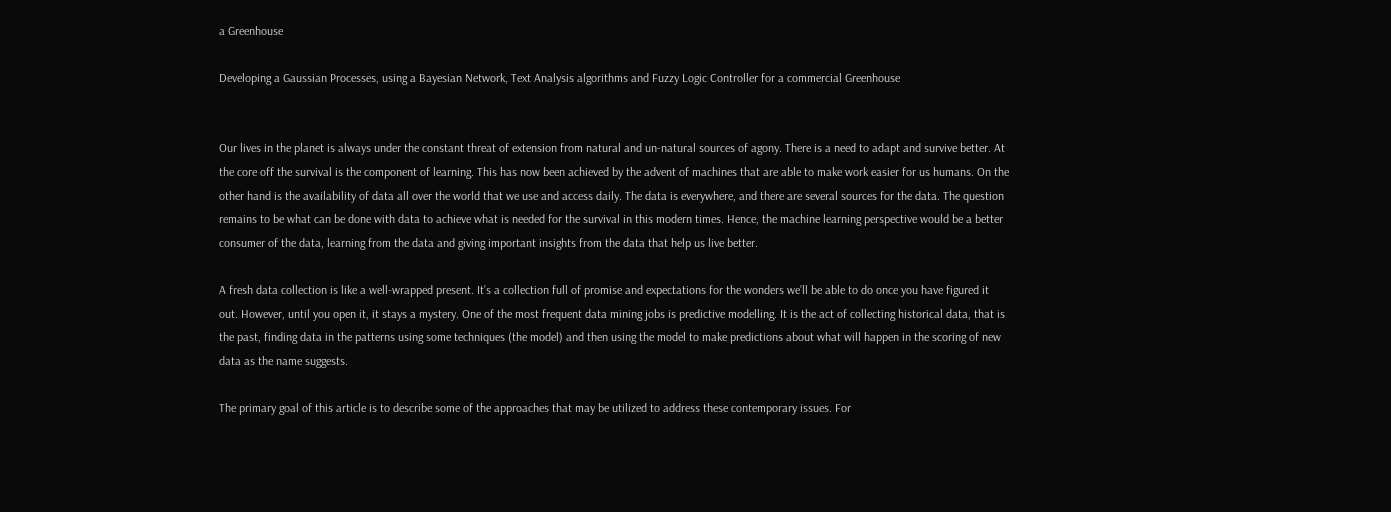a Greenhouse

Developing a Gaussian Processes, using a Bayesian Network, Text Analysis algorithms and Fuzzy Logic Controller for a commercial Greenhouse


Our lives in the planet is always under the constant threat of extension from natural and un-natural sources of agony. There is a need to adapt and survive better. At the core off the survival is the component of learning. This has now been achieved by the advent of machines that are able to make work easier for us humans. On the other hand is the availability of data all over the world that we use and access daily. The data is everywhere, and there are several sources for the data. The question remains to be what can be done with data to achieve what is needed for the survival in this modern times. Hence, the machine learning perspective would be a better consumer of the data, learning from the data and giving important insights from the data that help us live better.

A fresh data collection is like a well-wrapped present. It’s a collection full of promise and expectations for the wonders we’ll be able to do once you have figured it out. However, until you open it, it stays a mystery. One of the most frequent data mining jobs is predictive modelling. It is the act of collecting historical data, that is the past, finding data in the patterns using some techniques (the model) and then using the model to make predictions about what will happen in the scoring of new data as the name suggests.

The primary goal of this article is to describe some of the approaches that may be utilized to address these contemporary issues. For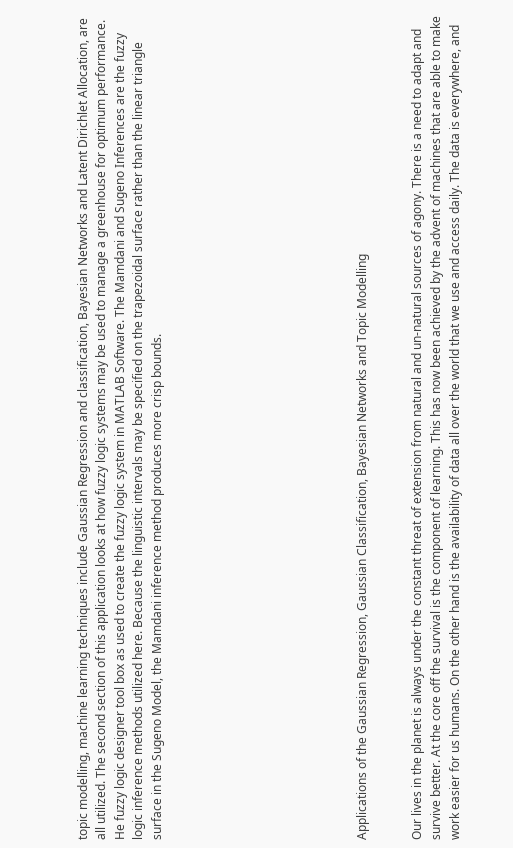topic modelling, machine learning techniques include Gaussian Regression and classification, Bayesian Networks and Latent Dirichlet Allocation, are all utilized. The second section of this application looks at how fuzzy logic systems may be used to manage a greenhouse for optimum performance. He fuzzy logic designer tool box as used to create the fuzzy logic system in MATLAB Software. The Mamdani and Sugeno Inferences are the fuzzy logic inference methods utilized here. Because the linguistic intervals may be specified on the trapezoidal surface rather than the linear triangle surface in the Sugeno Model, the Mamdani inference method produces more crisp bounds.










Applications of the Gaussian Regression, Gaussian Classification, Bayesian Networks and Topic Modelling


Our lives in the planet is always under the constant threat of extension from natural and un-natural sources of agony. There is a need to adapt and survive better. At the core off the survival is the component of learning. This has now been achieved by the advent of machines that are able to make work easier for us humans. On the other hand is the availability of data all over the world that we use and access daily. The data is everywhere, and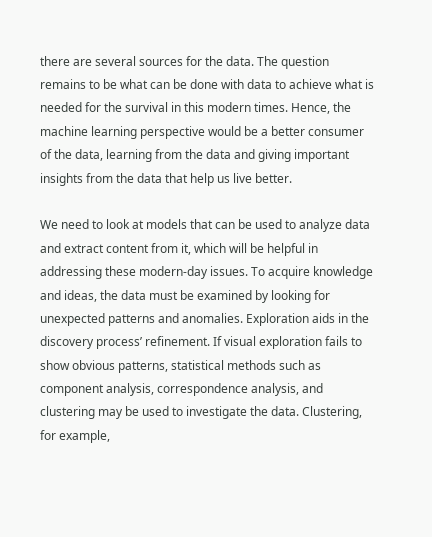there are several sources for the data. The question remains to be what can be done with data to achieve what is needed for the survival in this modern times. Hence, the machine learning perspective would be a better consumer of the data, learning from the data and giving important insights from the data that help us live better.

We need to look at models that can be used to analyze data and extract content from it, which will be helpful in addressing these modern-day issues. To acquire knowledge and ideas, the data must be examined by looking for unexpected patterns and anomalies. Exploration aids in the discovery process’ refinement. If visual exploration fails to show obvious patterns, statistical methods such as component analysis, correspondence analysis, and clustering may be used to investigate the data. Clustering, for example,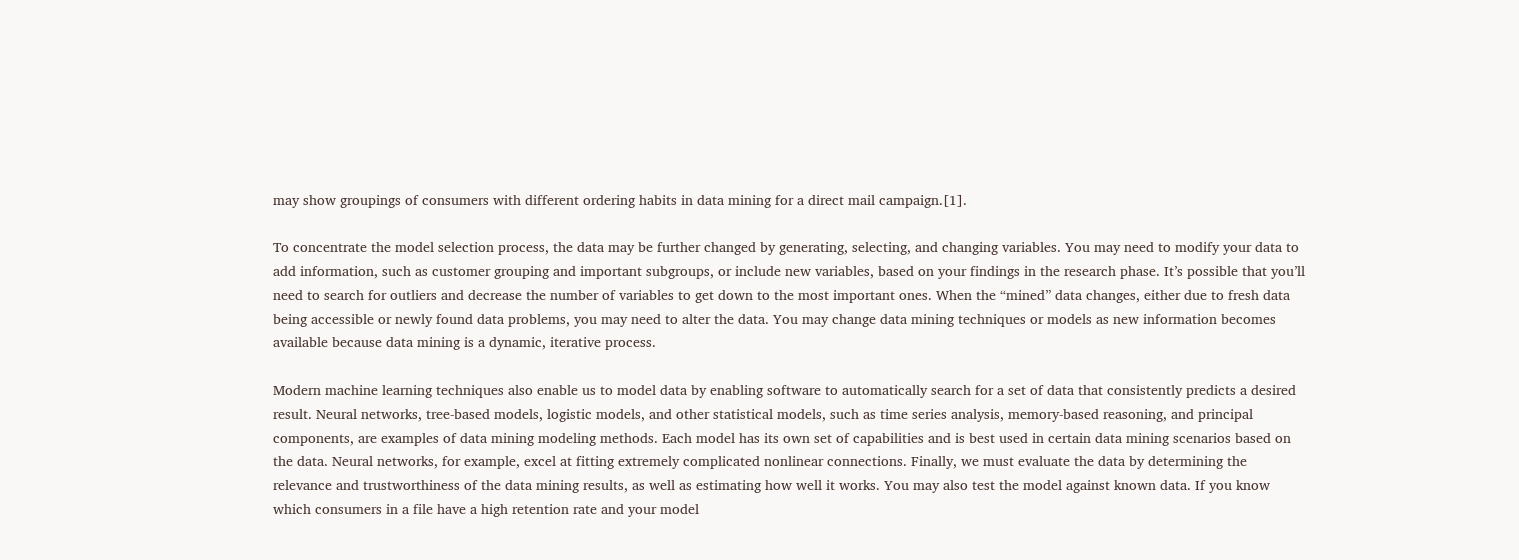may show groupings of consumers with different ordering habits in data mining for a direct mail campaign.[1].

To concentrate the model selection process, the data may be further changed by generating, selecting, and changing variables. You may need to modify your data to add information, such as customer grouping and important subgroups, or include new variables, based on your findings in the research phase. It’s possible that you’ll need to search for outliers and decrease the number of variables to get down to the most important ones. When the “mined” data changes, either due to fresh data being accessible or newly found data problems, you may need to alter the data. You may change data mining techniques or models as new information becomes available because data mining is a dynamic, iterative process.

Modern machine learning techniques also enable us to model data by enabling software to automatically search for a set of data that consistently predicts a desired result. Neural networks, tree-based models, logistic models, and other statistical models, such as time series analysis, memory-based reasoning, and principal components, are examples of data mining modeling methods. Each model has its own set of capabilities and is best used in certain data mining scenarios based on the data. Neural networks, for example, excel at fitting extremely complicated nonlinear connections. Finally, we must evaluate the data by determining the relevance and trustworthiness of the data mining results, as well as estimating how well it works. You may also test the model against known data. If you know which consumers in a file have a high retention rate and your model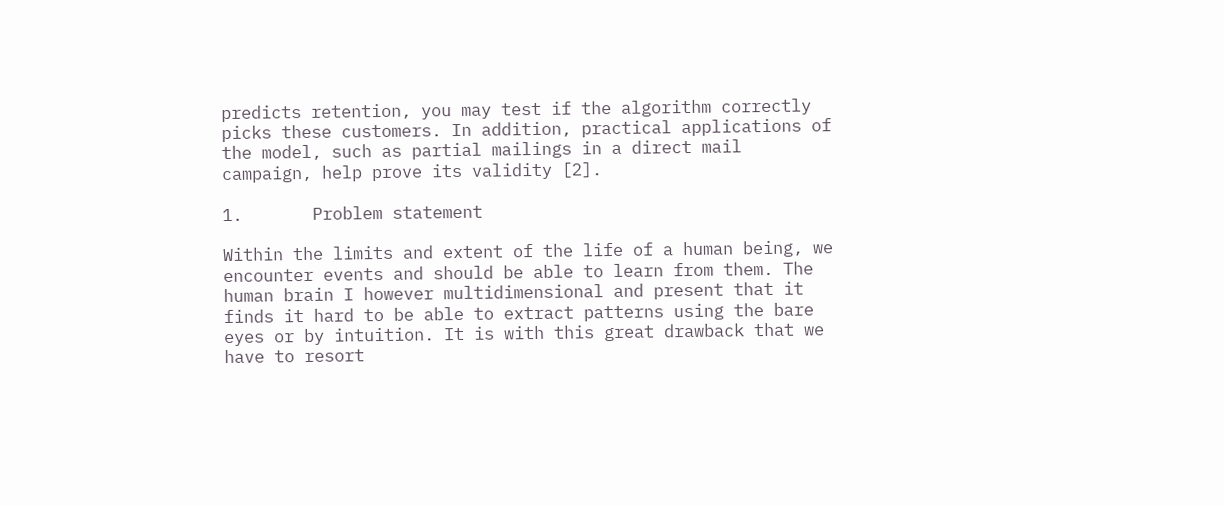predicts retention, you may test if the algorithm correctly picks these customers. In addition, practical applications of the model, such as partial mailings in a direct mail campaign, help prove its validity [2].

1.       Problem statement

Within the limits and extent of the life of a human being, we encounter events and should be able to learn from them. The human brain I however multidimensional and present that it finds it hard to be able to extract patterns using the bare eyes or by intuition. It is with this great drawback that we have to resort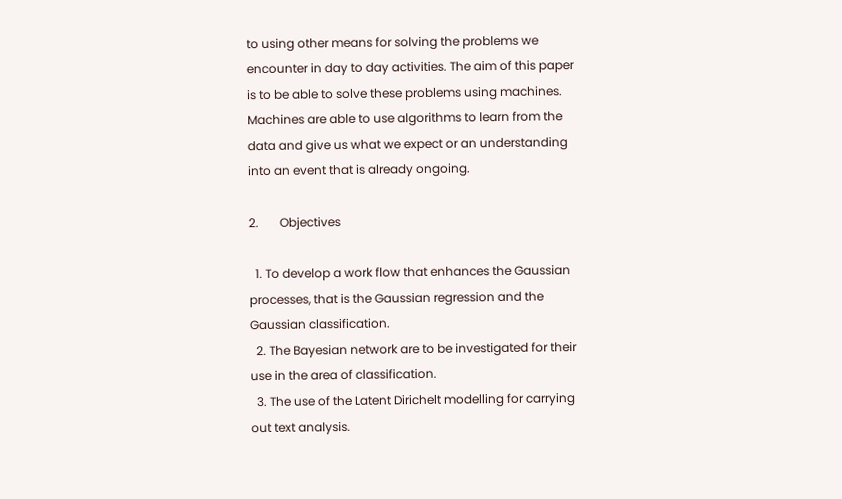to using other means for solving the problems we encounter in day to day activities. The aim of this paper is to be able to solve these problems using machines. Machines are able to use algorithms to learn from the data and give us what we expect or an understanding into an event that is already ongoing.

2.       Objectives

  1. To develop a work flow that enhances the Gaussian processes, that is the Gaussian regression and the Gaussian classification.
  2. The Bayesian network are to be investigated for their use in the area of classification.
  3. The use of the Latent Dirichelt modelling for carrying out text analysis.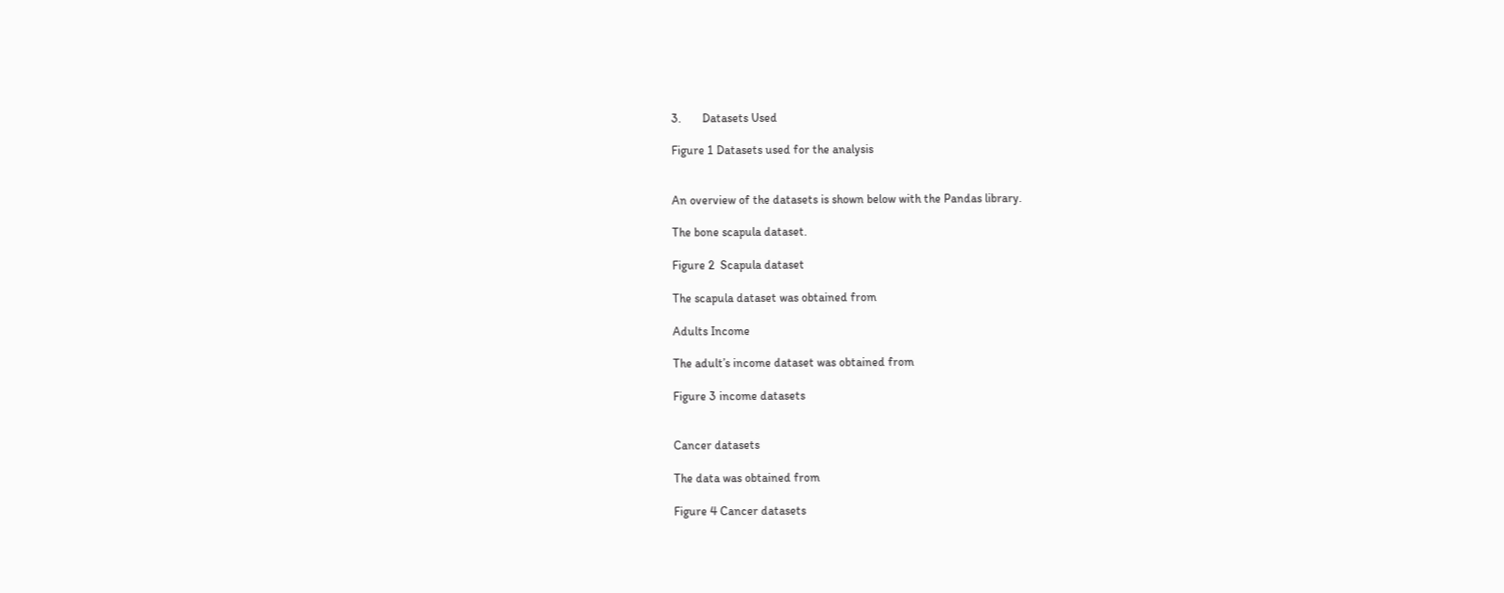3.       Datasets Used

Figure 1 Datasets used for the analysis


An overview of the datasets is shown below with the Pandas library.

The bone scapula dataset.

Figure 2  Scapula dataset

The scapula dataset was obtained from

Adults Income

The adult’s income dataset was obtained from

Figure 3 income datasets


Cancer datasets

The data was obtained from

Figure 4 Cancer datasets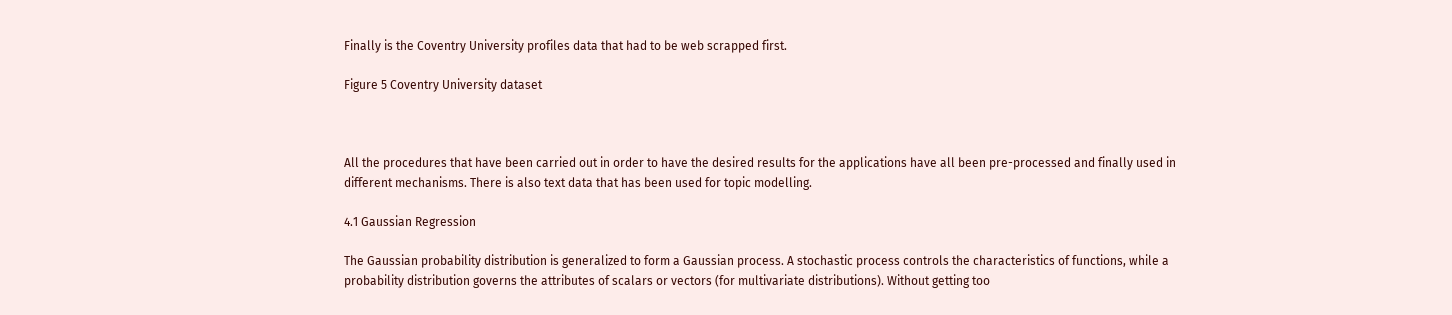Finally is the Coventry University profiles data that had to be web scrapped first.

Figure 5 Coventry University dataset



All the procedures that have been carried out in order to have the desired results for the applications have all been pre-processed and finally used in different mechanisms. There is also text data that has been used for topic modelling.

4.1 Gaussian Regression

The Gaussian probability distribution is generalized to form a Gaussian process. A stochastic process controls the characteristics of functions, while a probability distribution governs the attributes of scalars or vectors (for multivariate distributions). Without getting too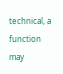technical, a function may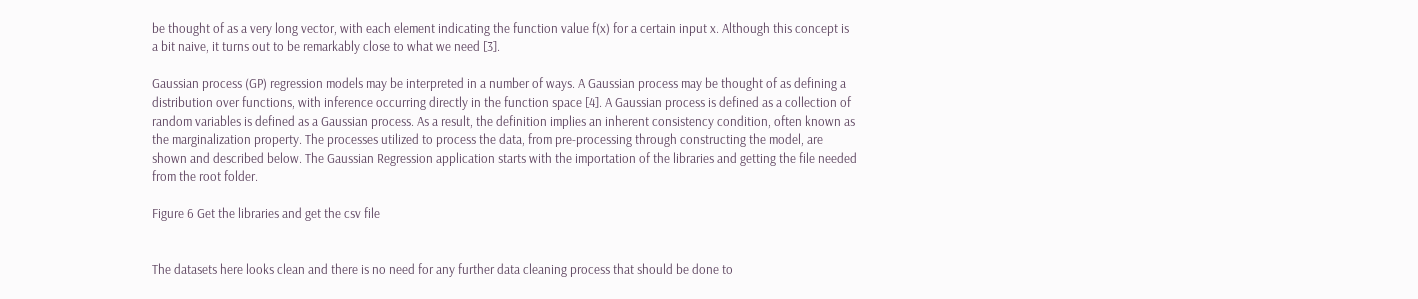be thought of as a very long vector, with each element indicating the function value f(x) for a certain input x. Although this concept is a bit naive, it turns out to be remarkably close to what we need [3].

Gaussian process (GP) regression models may be interpreted in a number of ways. A Gaussian process may be thought of as defining a distribution over functions, with inference occurring directly in the function space [4]. A Gaussian process is defined as a collection of random variables is defined as a Gaussian process. As a result, the definition implies an inherent consistency condition, often known as the marginalization property. The processes utilized to process the data, from pre-processing through constructing the model, are shown and described below. The Gaussian Regression application starts with the importation of the libraries and getting the file needed from the root folder.

Figure 6 Get the libraries and get the csv file


The datasets here looks clean and there is no need for any further data cleaning process that should be done to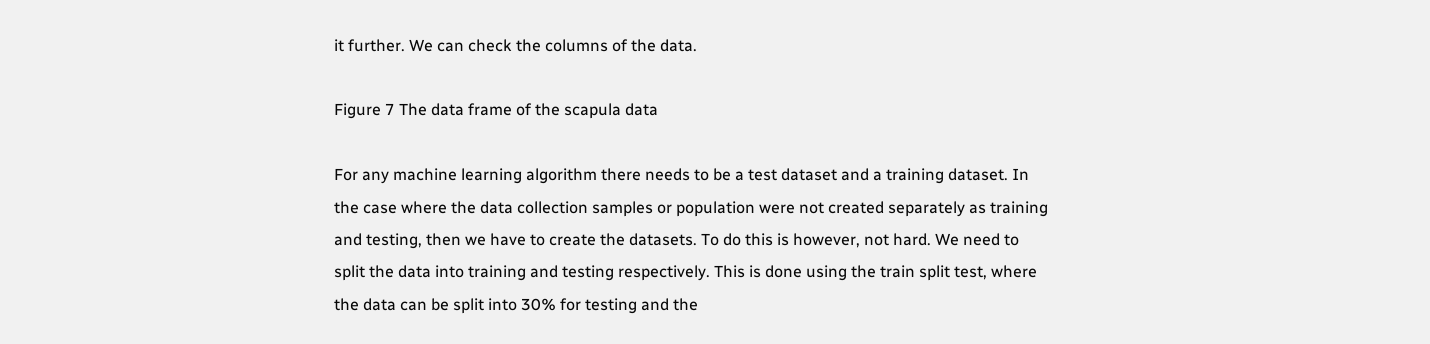it further. We can check the columns of the data.

Figure 7 The data frame of the scapula data

For any machine learning algorithm there needs to be a test dataset and a training dataset. In the case where the data collection samples or population were not created separately as training and testing, then we have to create the datasets. To do this is however, not hard. We need to split the data into training and testing respectively. This is done using the train split test, where the data can be split into 30% for testing and the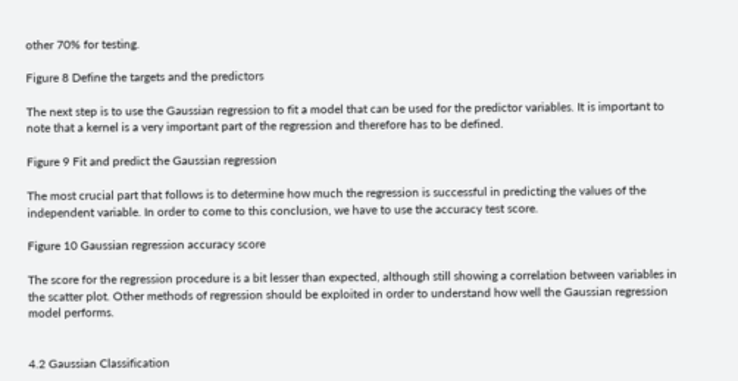other 70% for testing.

Figure 8 Define the targets and the predictors

The next step is to use the Gaussian regression to fit a model that can be used for the predictor variables. It is important to note that a kernel is a very important part of the regression and therefore has to be defined.

Figure 9 Fit and predict the Gaussian regression

The most crucial part that follows is to determine how much the regression is successful in predicting the values of the independent variable. In order to come to this conclusion, we have to use the accuracy test score.

Figure 10 Gaussian regression accuracy score

The score for the regression procedure is a bit lesser than expected, although still showing a correlation between variables in the scatter plot. Other methods of regression should be exploited in order to understand how well the Gaussian regression model performs.


4.2 Gaussian Classification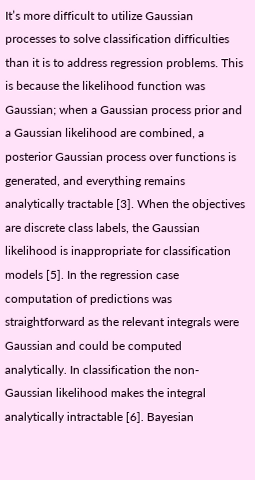It’s more difficult to utilize Gaussian processes to solve classification difficulties than it is to address regression problems. This is because the likelihood function was Gaussian; when a Gaussian process prior and a Gaussian likelihood are combined, a posterior Gaussian process over functions is generated, and everything remains analytically tractable [3]. When the objectives are discrete class labels, the Gaussian likelihood is inappropriate for classification models [5]. In the regression case computation of predictions was straightforward as the relevant integrals were Gaussian and could be computed analytically. In classification the non-Gaussian likelihood makes the integral analytically intractable [6]. Bayesian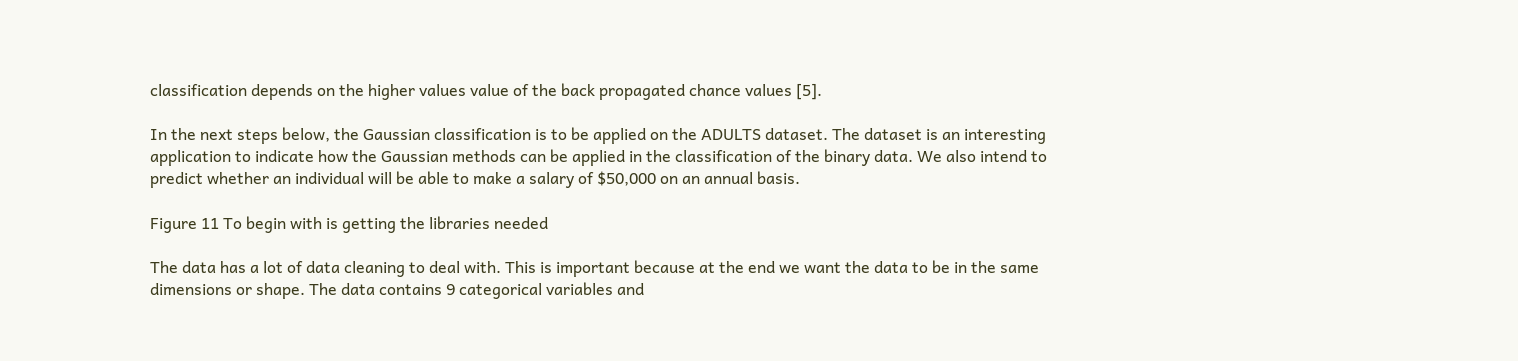classification depends on the higher values value of the back propagated chance values [5].

In the next steps below, the Gaussian classification is to be applied on the ADULTS dataset. The dataset is an interesting application to indicate how the Gaussian methods can be applied in the classification of the binary data. We also intend to predict whether an individual will be able to make a salary of $50,000 on an annual basis.

Figure 11 To begin with is getting the libraries needed

The data has a lot of data cleaning to deal with. This is important because at the end we want the data to be in the same dimensions or shape. The data contains 9 categorical variables and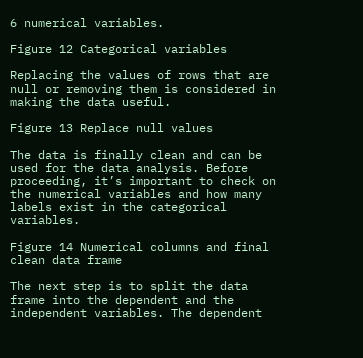6 numerical variables.

Figure 12 Categorical variables

Replacing the values of rows that are null or removing them is considered in making the data useful.

Figure 13 Replace null values

The data is finally clean and can be used for the data analysis. Before proceeding, it’s important to check on the numerical variables and how many labels exist in the categorical variables.

Figure 14 Numerical columns and final clean data frame

The next step is to split the data frame into the dependent and the independent variables. The dependent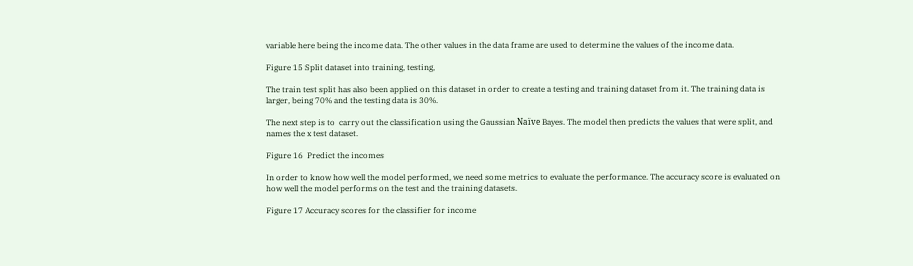variable here being the income data. The other values in the data frame are used to determine the values of the income data.

Figure 15 Split dataset into training, testing,

The train test split has also been applied on this dataset in order to create a testing and training dataset from it. The training data is larger, being 70% and the testing data is 30%.

The next step is to  carry out the classification using the Gaussian Naïve Bayes. The model then predicts the values that were split, and names the x test dataset.

Figure 16  Predict the incomes

In order to know how well the model performed, we need some metrics to evaluate the performance. The accuracy score is evaluated on how well the model performs on the test and the training datasets.

Figure 17 Accuracy scores for the classifier for income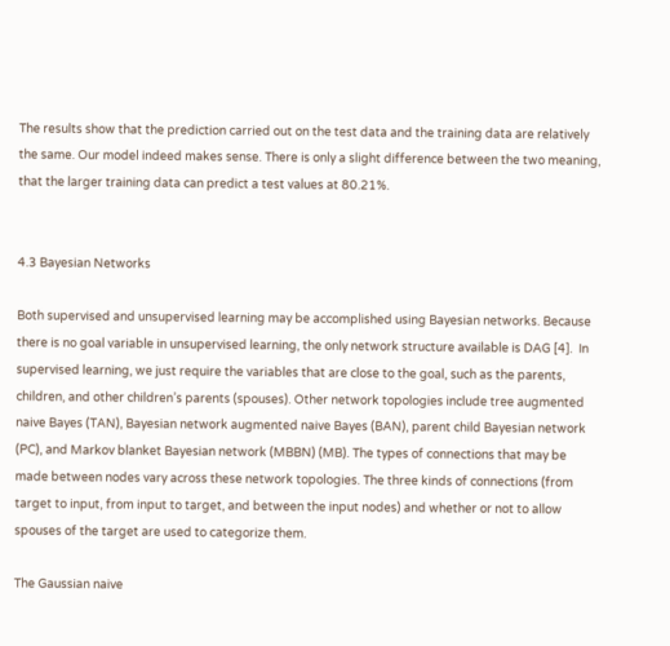The results show that the prediction carried out on the test data and the training data are relatively the same. Our model indeed makes sense. There is only a slight difference between the two meaning, that the larger training data can predict a test values at 80.21%.


4.3 Bayesian Networks

Both supervised and unsupervised learning may be accomplished using Bayesian networks. Because there is no goal variable in unsupervised learning, the only network structure available is DAG [4].  In supervised learning, we just require the variables that are close to the goal, such as the parents, children, and other children’s parents (spouses). Other network topologies include tree augmented naive Bayes (TAN), Bayesian network augmented naive Bayes (BAN), parent child Bayesian network (PC), and Markov blanket Bayesian network (MBBN) (MB). The types of connections that may be made between nodes vary across these network topologies. The three kinds of connections (from target to input, from input to target, and between the input nodes) and whether or not to allow spouses of the target are used to categorize them.

The Gaussian naive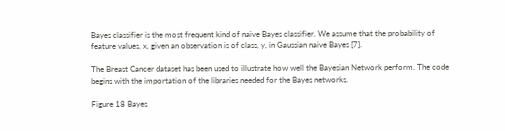Bayes classifier is the most frequent kind of naive Bayes classifier. We assume that the probability of feature values, x, given an observation is of class, y, in Gaussian naive Bayes [7].

The Breast Cancer dataset has been used to illustrate how well the Bayesian Network perform. The code begins with the importation of the libraries needed for the Bayes networks.

Figure 18 Bayes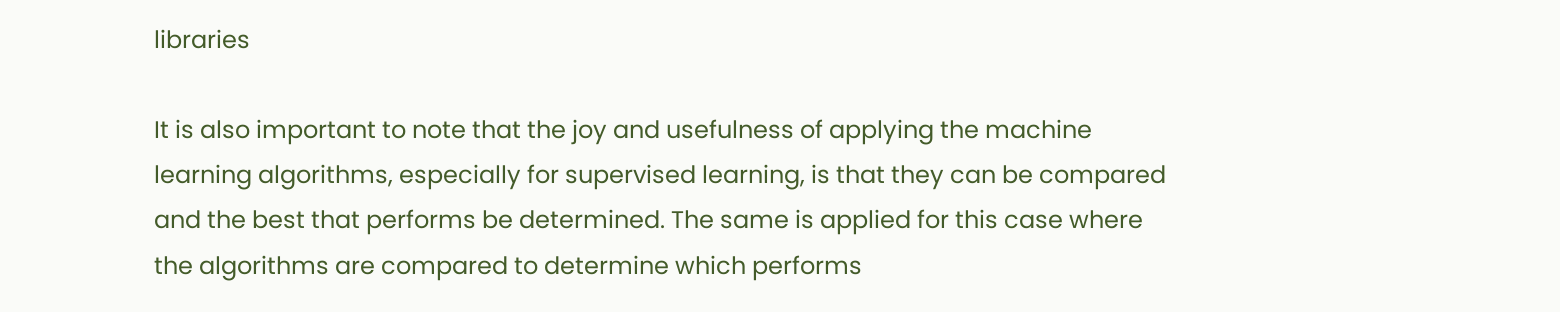libraries

It is also important to note that the joy and usefulness of applying the machine learning algorithms, especially for supervised learning, is that they can be compared and the best that performs be determined. The same is applied for this case where the algorithms are compared to determine which performs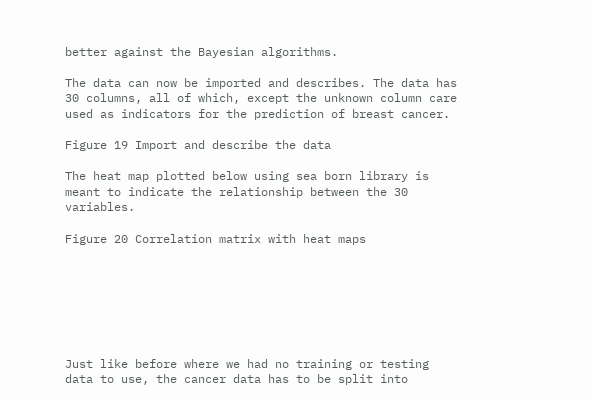better against the Bayesian algorithms.

The data can now be imported and describes. The data has 30 columns, all of which, except the unknown column care used as indicators for the prediction of breast cancer.

Figure 19 Import and describe the data

The heat map plotted below using sea born library is meant to indicate the relationship between the 30 variables.

Figure 20 Correlation matrix with heat maps







Just like before where we had no training or testing data to use, the cancer data has to be split into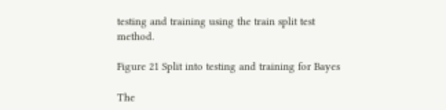testing and training using the train split test method.

Figure 21 Split into testing and training for Bayes

The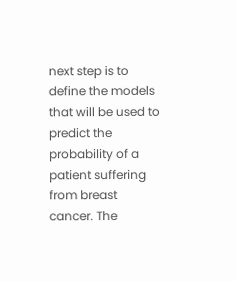next step is to define the models that will be used to predict the probability of a patient suffering from breast cancer. The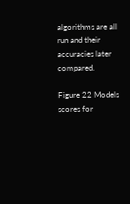algorithms are all run and their accuracies later compared.

Figure 22 Models scores for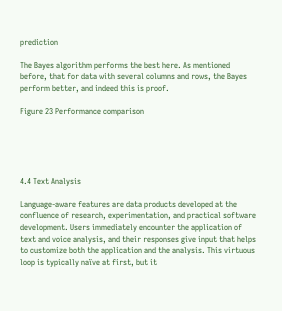prediction

The Bayes algorithm performs the best here. As mentioned before, that for data with several columns and rows, the Bayes perform better, and indeed this is proof.

Figure 23 Performance comparison





4.4 Text Analysis

Language-aware features are data products developed at the confluence of research, experimentation, and practical software development. Users immediately encounter the application of text and voice analysis, and their responses give input that helps to customize both the application and the analysis. This virtuous loop is typically naïve at first, but it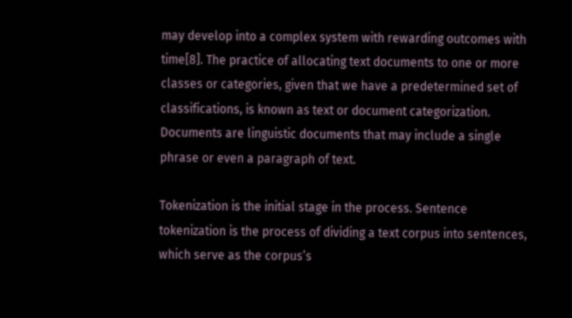may develop into a complex system with rewarding outcomes with time[8]. The practice of allocating text documents to one or more classes or categories, given that we have a predetermined set of classifications, is known as text or document categorization. Documents are linguistic documents that may include a single phrase or even a paragraph of text.

Tokenization is the initial stage in the process. Sentence tokenization is the process of dividing a text corpus into sentences, which serve as the corpus’s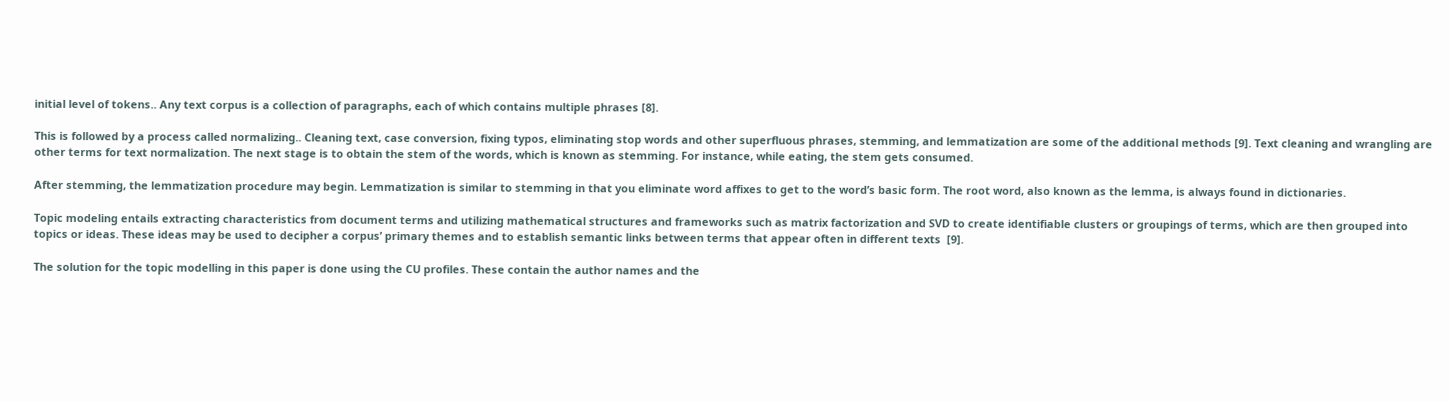initial level of tokens.. Any text corpus is a collection of paragraphs, each of which contains multiple phrases [8].

This is followed by a process called normalizing.. Cleaning text, case conversion, fixing typos, eliminating stop words and other superfluous phrases, stemming, and lemmatization are some of the additional methods [9]. Text cleaning and wrangling are other terms for text normalization. The next stage is to obtain the stem of the words, which is known as stemming. For instance, while eating, the stem gets consumed.

After stemming, the lemmatization procedure may begin. Lemmatization is similar to stemming in that you eliminate word affixes to get to the word’s basic form. The root word, also known as the lemma, is always found in dictionaries.

Topic modeling entails extracting characteristics from document terms and utilizing mathematical structures and frameworks such as matrix factorization and SVD to create identifiable clusters or groupings of terms, which are then grouped into topics or ideas. These ideas may be used to decipher a corpus’ primary themes and to establish semantic links between terms that appear often in different texts  [9].

The solution for the topic modelling in this paper is done using the CU profiles. These contain the author names and the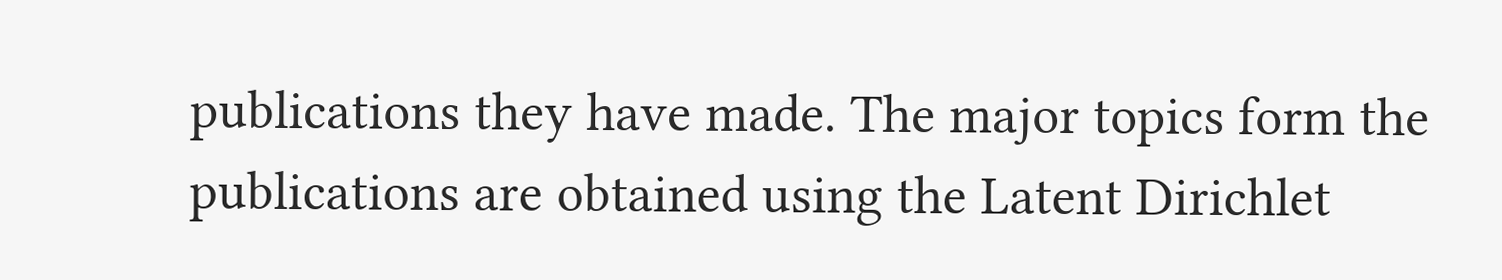publications they have made. The major topics form the publications are obtained using the Latent Dirichlet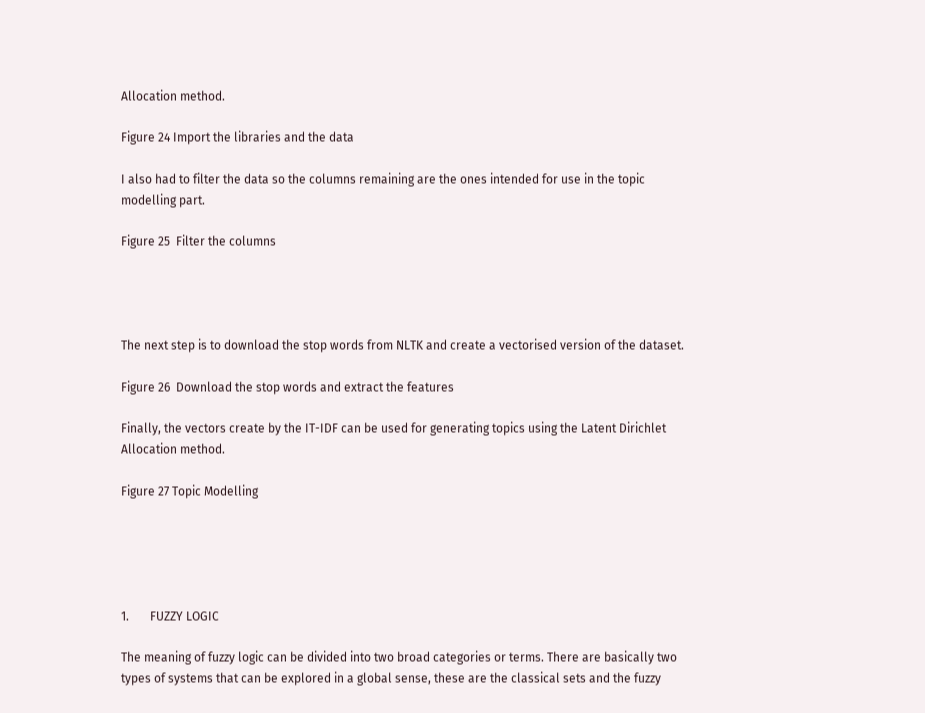Allocation method.

Figure 24 Import the libraries and the data

I also had to filter the data so the columns remaining are the ones intended for use in the topic modelling part.

Figure 25  Filter the columns




The next step is to download the stop words from NLTK and create a vectorised version of the dataset.

Figure 26  Download the stop words and extract the features

Finally, the vectors create by the IT-IDF can be used for generating topics using the Latent Dirichlet Allocation method.

Figure 27 Topic Modelling





1.       FUZZY LOGIC

The meaning of fuzzy logic can be divided into two broad categories or terms. There are basically two types of systems that can be explored in a global sense, these are the classical sets and the fuzzy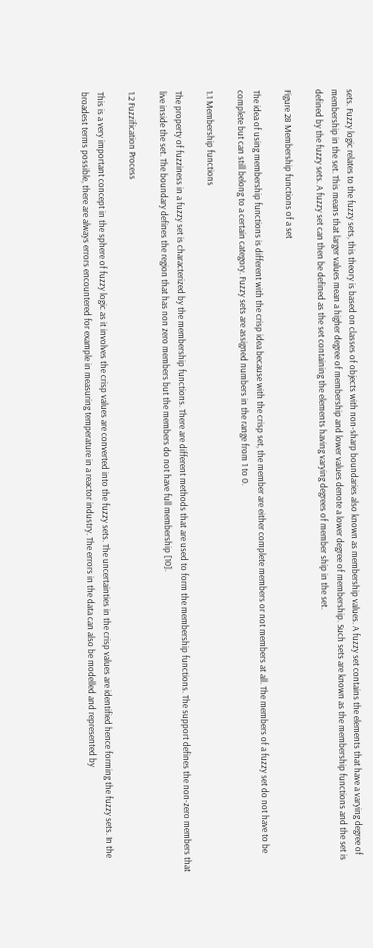sets. Fuzzy logic relates to the fuzzy sets, this theory is based on classes of objects with non-sharp boundaries also known as membership values. A fuzzy set contains the elements that have a varying degree of membership in the set. This means that larger values mean a higher degree of membership and lower values denote a lower degree of membership. Such sets are known as the membership functions and the set is defined by the fuzzy sets. A fuzzy set can then be defined as the set containing the elements having varying degrees of member ship in the set.

Figure 28 Membership functions of a set

The idea of using membership functions is different with the crisp idea because with the crisp set, the member are either complete members or not members at all. The members of a fuzzy set do not have to be complete but can still belong to a certain category. Fuzzy sets are assigned numbers in the range from 1 to 0.

1.1 Membership functions

The property of fuzziness in a fuzzy set is characterized by the membership functions. There are different methods that are used to form the membership functions. The support defines the non-zero members that live inside the set. The boundary defines the region that has non zero members but the members do not have full membership [10].

1.2 Fuzzification Process

This is a very important concept in the sphere of fuzzy logic as it involves the crisp values are converted into the fuzzy sets. The uncertainties in the crisp values are identified hence forming the fuzzy sets. In the broadest terms possible, there are always errors encountered for example in measuring temperature in a reactor industry. The errors in the data can also be modelled and represented by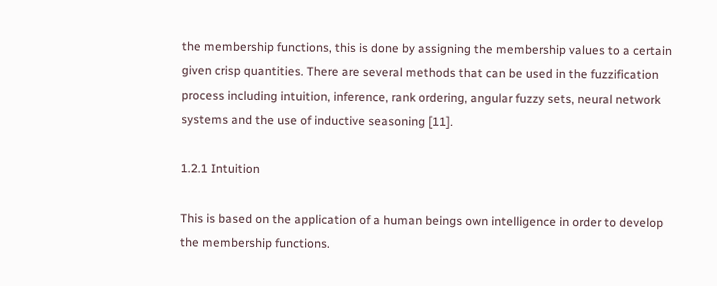the membership functions, this is done by assigning the membership values to a certain given crisp quantities. There are several methods that can be used in the fuzzification process including intuition, inference, rank ordering, angular fuzzy sets, neural network systems and the use of inductive seasoning [11].

1.2.1 Intuition

This is based on the application of a human beings own intelligence in order to develop the membership functions.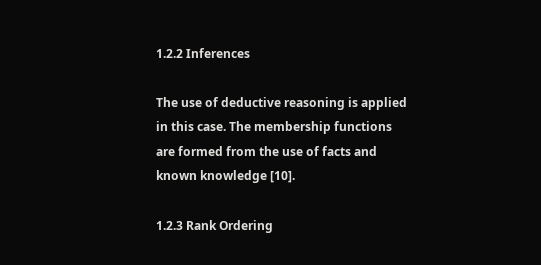1.2.2 Inferences

The use of deductive reasoning is applied in this case. The membership functions are formed from the use of facts and known knowledge [10].

1.2.3 Rank Ordering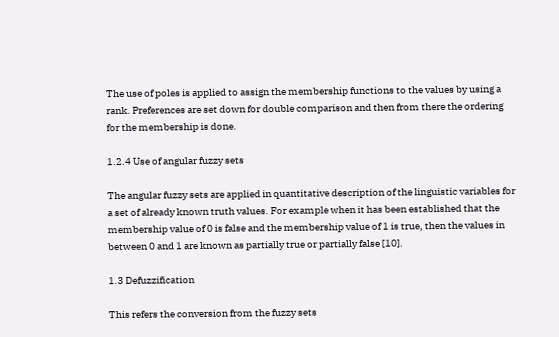The use of poles is applied to assign the membership functions to the values by using a rank. Preferences are set down for double comparison and then from there the ordering for the membership is done.

1.2.4 Use of angular fuzzy sets

The angular fuzzy sets are applied in quantitative description of the linguistic variables for a set of already known truth values. For example when it has been established that the membership value of 0 is false and the membership value of 1 is true, then the values in between 0 and 1 are known as partially true or partially false [10].

1.3 Defuzzification

This refers the conversion from the fuzzy sets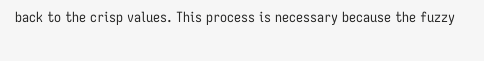back to the crisp values. This process is necessary because the fuzzy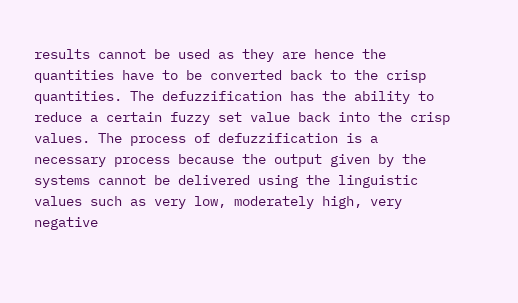results cannot be used as they are hence the quantities have to be converted back to the crisp quantities. The defuzzification has the ability to reduce a certain fuzzy set value back into the crisp values. The process of defuzzification is a necessary process because the output given by the systems cannot be delivered using the linguistic values such as very low, moderately high, very negative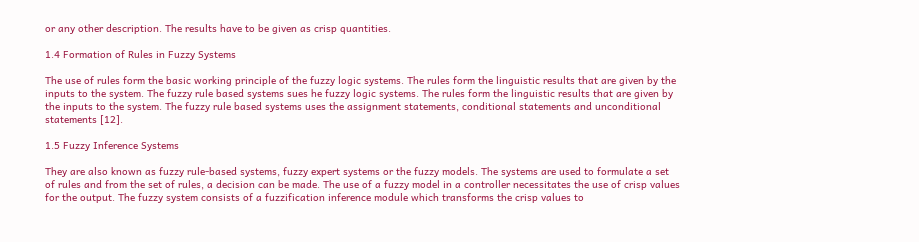or any other description. The results have to be given as crisp quantities.

1.4 Formation of Rules in Fuzzy Systems

The use of rules form the basic working principle of the fuzzy logic systems. The rules form the linguistic results that are given by the inputs to the system. The fuzzy rule based systems sues he fuzzy logic systems. The rules form the linguistic results that are given by the inputs to the system. The fuzzy rule based systems uses the assignment statements, conditional statements and unconditional statements [12].

1.5 Fuzzy Inference Systems

They are also known as fuzzy rule-based systems, fuzzy expert systems or the fuzzy models. The systems are used to formulate a set of rules and from the set of rules, a decision can be made. The use of a fuzzy model in a controller necessitates the use of crisp values for the output. The fuzzy system consists of a fuzzification inference module which transforms the crisp values to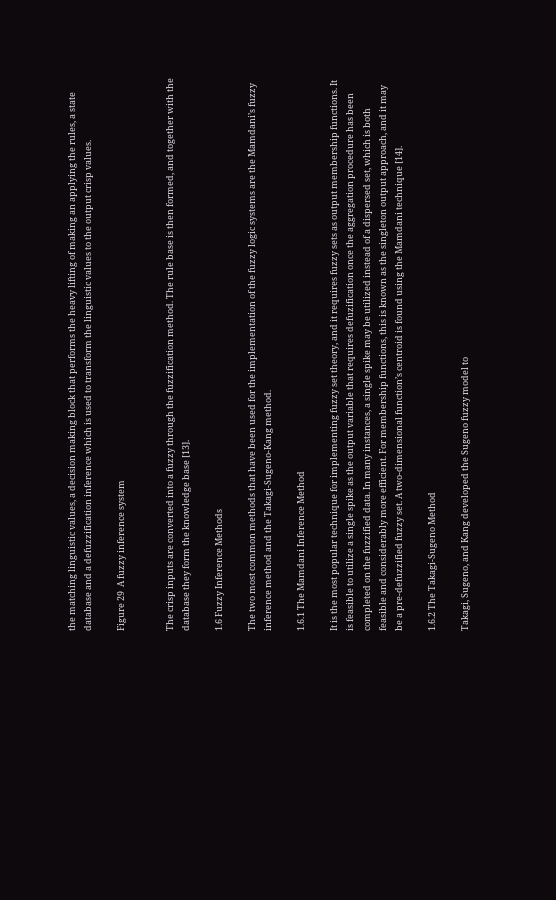the matching linguistic values, a decision making block that performs the heavy lifting of making an applying the rules, a state database and a defuzzification inference which is used to transform the linguistic values to the output crisp values.

Figure 29  A fuzzy inference system


The crisp inputs are converted into a fuzzy through the fuzzification method. The rule base is then formed, and together with the database they form the knowledge base [13].

1.6 Fuzzy Inference Methods

The two most common methods that have been used for the implementation of the fuzzy logic systems are the Mamdani’s fuzzy inference method and the Takagi-Sugeno-Kang method.

1.6.1 The Mamdani Inference Method

It is the most popular technique for implementing fuzzy set theory, and it requires fuzzy sets as output membership functions. It is feasible to utilize a single spike as the output variable that requires defuzification once the aggregation procedure has been completed on the fuzzified data. In many instances, a single spike may be utilized instead of a dispersed set, which is both feasible and considerably more efficient. For membership functions, this is known as the singleton output approach, and it may be a pre-defuzzified fuzzy set. A two-dimensional function’s centroid is found using the Mamdani technique [14].

1.6.2 The Takagi-Sugeno Method

Takagi, Sugeno, and Kang developed the Sugeno fuzzy model to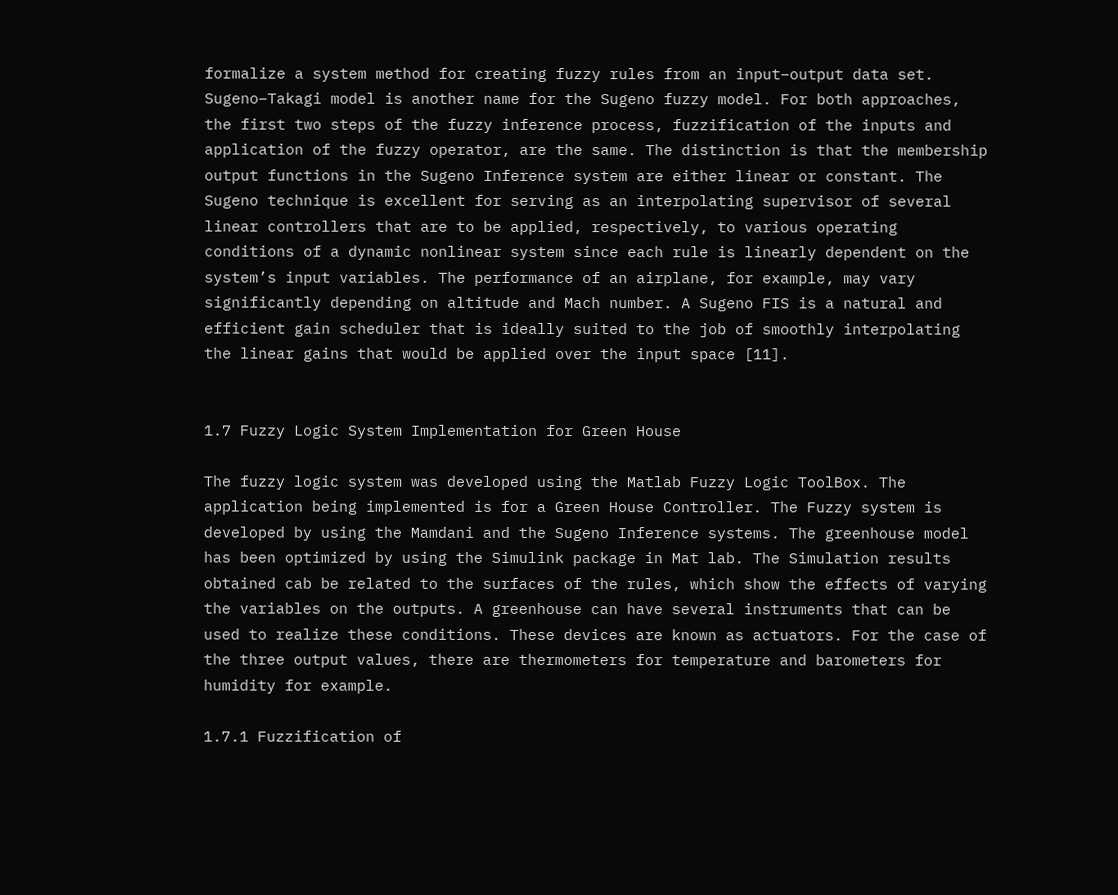formalize a system method for creating fuzzy rules from an input–output data set. Sugeno–Takagi model is another name for the Sugeno fuzzy model. For both approaches, the first two steps of the fuzzy inference process, fuzzification of the inputs and application of the fuzzy operator, are the same. The distinction is that the membership output functions in the Sugeno Inference system are either linear or constant. The Sugeno technique is excellent for serving as an interpolating supervisor of several linear controllers that are to be applied, respectively, to various operating conditions of a dynamic nonlinear system since each rule is linearly dependent on the system’s input variables. The performance of an airplane, for example, may vary significantly depending on altitude and Mach number. A Sugeno FIS is a natural and efficient gain scheduler that is ideally suited to the job of smoothly interpolating the linear gains that would be applied over the input space [11].


1.7 Fuzzy Logic System Implementation for Green House

The fuzzy logic system was developed using the Matlab Fuzzy Logic ToolBox. The application being implemented is for a Green House Controller. The Fuzzy system is developed by using the Mamdani and the Sugeno Inference systems. The greenhouse model has been optimized by using the Simulink package in Mat lab. The Simulation results obtained cab be related to the surfaces of the rules, which show the effects of varying the variables on the outputs. A greenhouse can have several instruments that can be used to realize these conditions. These devices are known as actuators. For the case of the three output values, there are thermometers for temperature and barometers for humidity for example.

1.7.1 Fuzzification of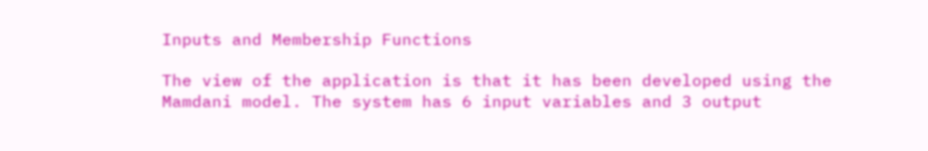Inputs and Membership Functions

The view of the application is that it has been developed using the Mamdani model. The system has 6 input variables and 3 output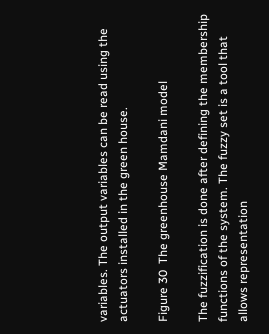variables. The output variables can be read using the actuators installed in the green house.

Figure 30  The greenhouse Mamdani model

The fuzzification is done after defining the membership functions of the system. The fuzzy set is a tool that allows representation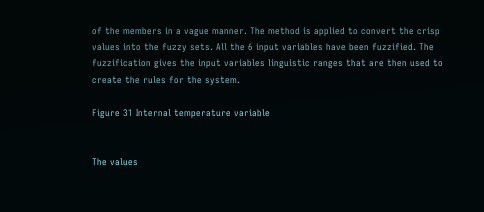of the members in a vague manner. The method is applied to convert the crisp values into the fuzzy sets. All the 6 input variables have been fuzzified. The fuzzification gives the input variables linguistic ranges that are then used to create the rules for the system.

Figure 31 Internal temperature variable


The values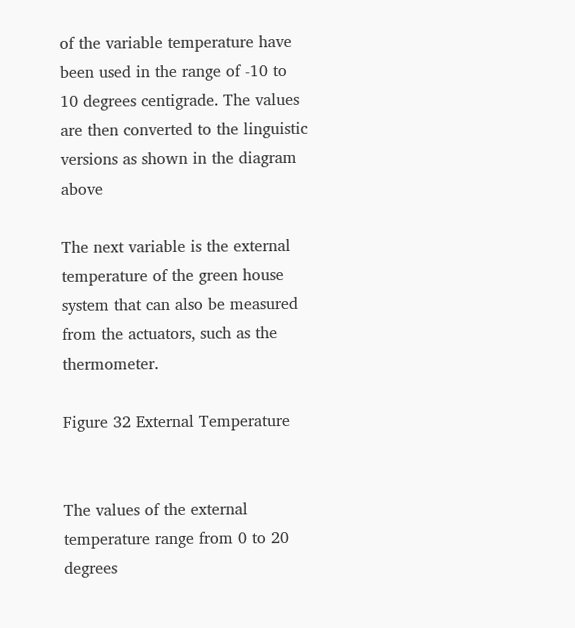of the variable temperature have been used in the range of -10 to 10 degrees centigrade. The values are then converted to the linguistic versions as shown in the diagram above

The next variable is the external temperature of the green house system that can also be measured from the actuators, such as the thermometer.

Figure 32 External Temperature


The values of the external temperature range from 0 to 20 degrees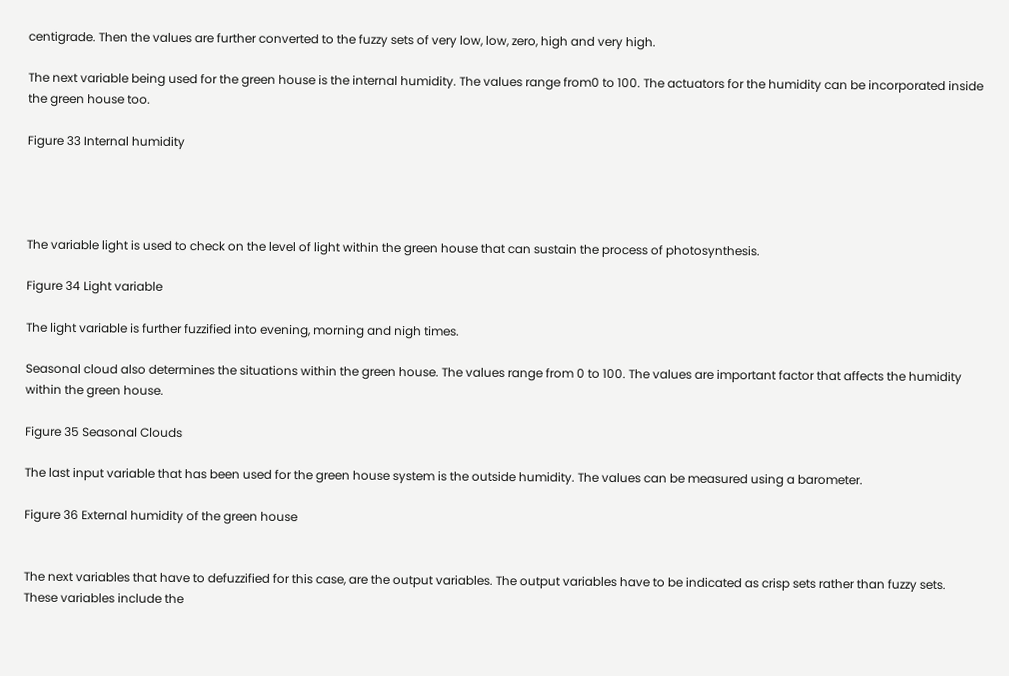centigrade. Then the values are further converted to the fuzzy sets of very low, low, zero, high and very high.

The next variable being used for the green house is the internal humidity. The values range from0 to 100. The actuators for the humidity can be incorporated inside the green house too.

Figure 33 Internal humidity




The variable light is used to check on the level of light within the green house that can sustain the process of photosynthesis.

Figure 34 Light variable

The light variable is further fuzzified into evening, morning and nigh times.

Seasonal cloud also determines the situations within the green house. The values range from 0 to 100. The values are important factor that affects the humidity within the green house.

Figure 35 Seasonal Clouds

The last input variable that has been used for the green house system is the outside humidity. The values can be measured using a barometer.

Figure 36 External humidity of the green house


The next variables that have to defuzzified for this case, are the output variables. The output variables have to be indicated as crisp sets rather than fuzzy sets. These variables include the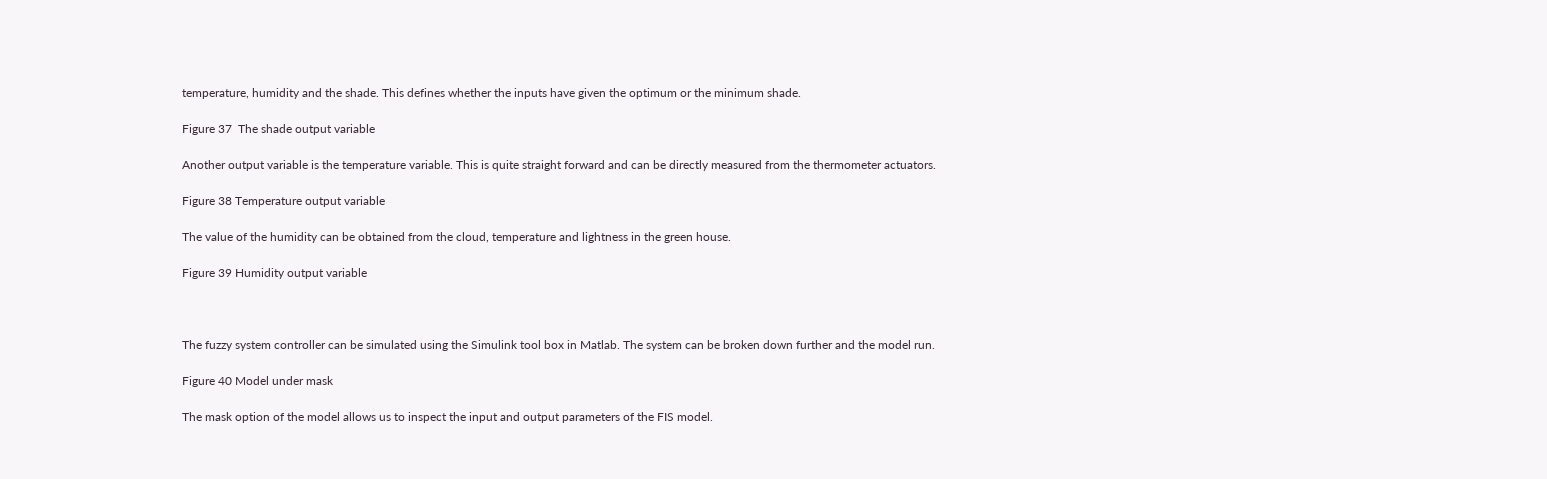temperature, humidity and the shade. This defines whether the inputs have given the optimum or the minimum shade.

Figure 37  The shade output variable

Another output variable is the temperature variable. This is quite straight forward and can be directly measured from the thermometer actuators.

Figure 38 Temperature output variable

The value of the humidity can be obtained from the cloud, temperature and lightness in the green house.

Figure 39 Humidity output variable



The fuzzy system controller can be simulated using the Simulink tool box in Matlab. The system can be broken down further and the model run.

Figure 40 Model under mask

The mask option of the model allows us to inspect the input and output parameters of the FIS model.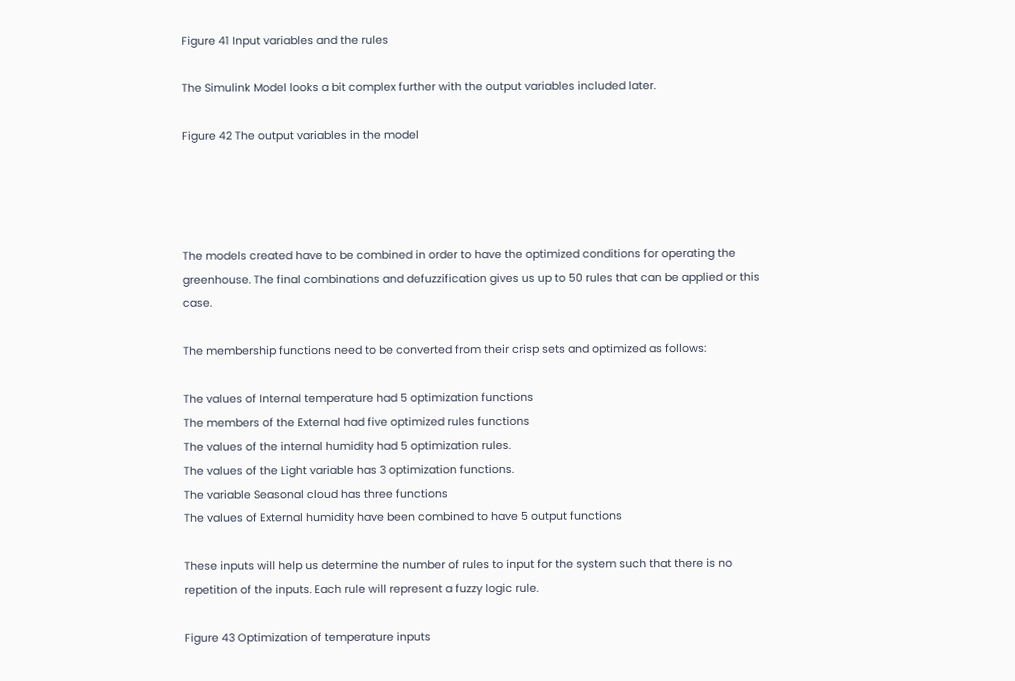Figure 41 Input variables and the rules

The Simulink Model looks a bit complex further with the output variables included later.

Figure 42 The output variables in the model




The models created have to be combined in order to have the optimized conditions for operating the greenhouse. The final combinations and defuzzification gives us up to 50 rules that can be applied or this case.

The membership functions need to be converted from their crisp sets and optimized as follows:

The values of Internal temperature had 5 optimization functions
The members of the External had five optimized rules functions
The values of the internal humidity had 5 optimization rules.
The values of the Light variable has 3 optimization functions.
The variable Seasonal cloud has three functions
The values of External humidity have been combined to have 5 output functions

These inputs will help us determine the number of rules to input for the system such that there is no repetition of the inputs. Each rule will represent a fuzzy logic rule.

Figure 43 Optimization of temperature inputs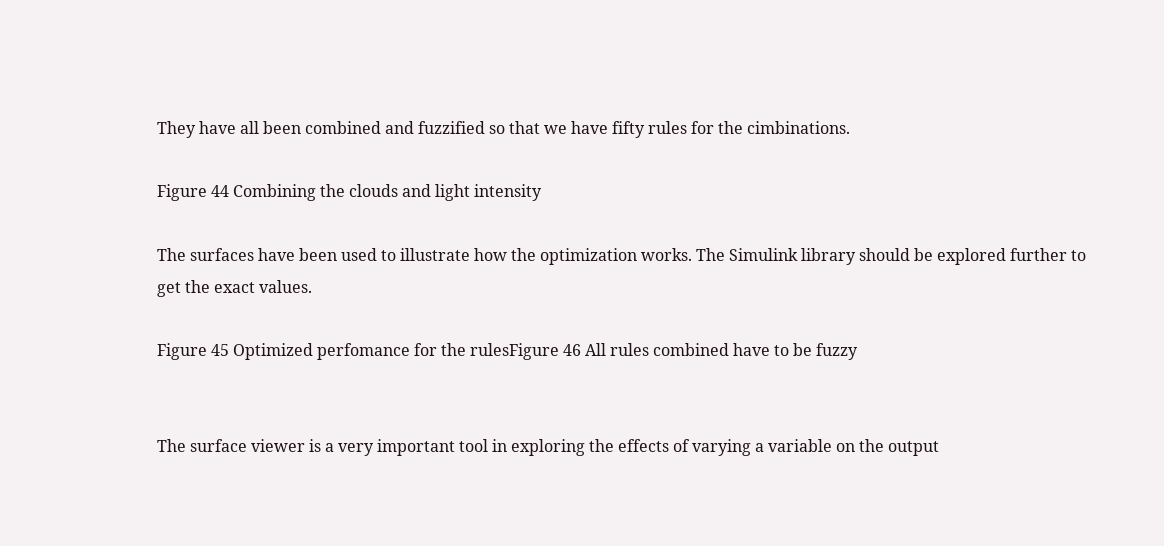They have all been combined and fuzzified so that we have fifty rules for the cimbinations.

Figure 44 Combining the clouds and light intensity

The surfaces have been used to illustrate how the optimization works. The Simulink library should be explored further to get the exact values.

Figure 45 Optimized perfomance for the rulesFigure 46 All rules combined have to be fuzzy


The surface viewer is a very important tool in exploring the effects of varying a variable on the output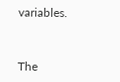variables.


The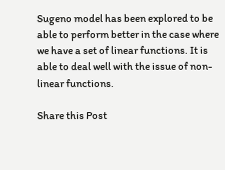Sugeno model has been explored to be able to perform better in the case where we have a set of linear functions. It is able to deal well with the issue of non-linear functions.

Share this Post